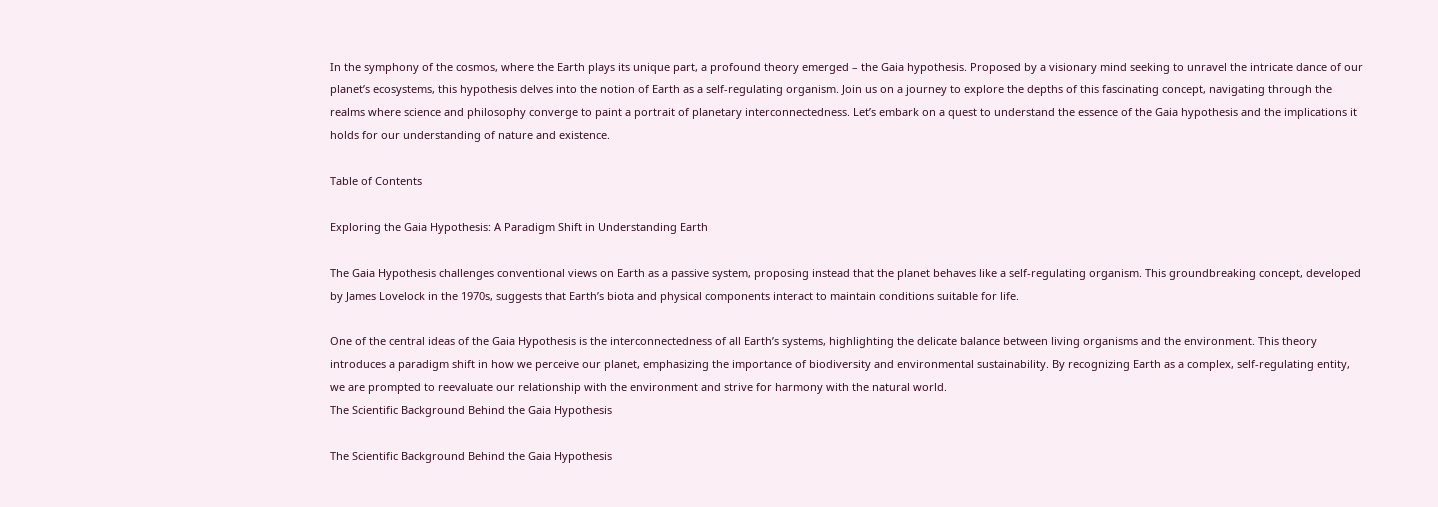In the symphony of the cosmos, where the Earth plays its unique part, a profound theory emerged – the Gaia hypothesis. Proposed by a visionary mind seeking to unravel the intricate dance of our planet’s ecosystems, this hypothesis delves into the notion of Earth as a self-regulating organism. Join us on a journey to explore the depths of this fascinating concept, navigating through the realms where science and philosophy converge to paint a portrait of planetary interconnectedness. Let’s embark on a quest to understand the essence of the Gaia hypothesis and the implications it holds for our understanding of nature and existence.

Table of Contents

Exploring the Gaia Hypothesis: A Paradigm Shift in Understanding Earth

The Gaia Hypothesis challenges conventional views on Earth as a passive system, proposing instead that the planet behaves like a self-regulating organism. This groundbreaking concept, developed by James Lovelock in the 1970s, suggests that Earth’s biota and physical components interact to maintain conditions suitable for life.

One of the central ideas of the Gaia Hypothesis is the interconnectedness of all Earth’s systems, highlighting the delicate balance between living organisms and the environment. This theory introduces a paradigm shift in how we perceive our planet, emphasizing the importance of biodiversity and environmental sustainability. By recognizing Earth as a complex, self-regulating entity, we are prompted to reevaluate our relationship with the environment and strive for harmony with the natural world.
The Scientific Background Behind the Gaia Hypothesis

The Scientific Background Behind the Gaia Hypothesis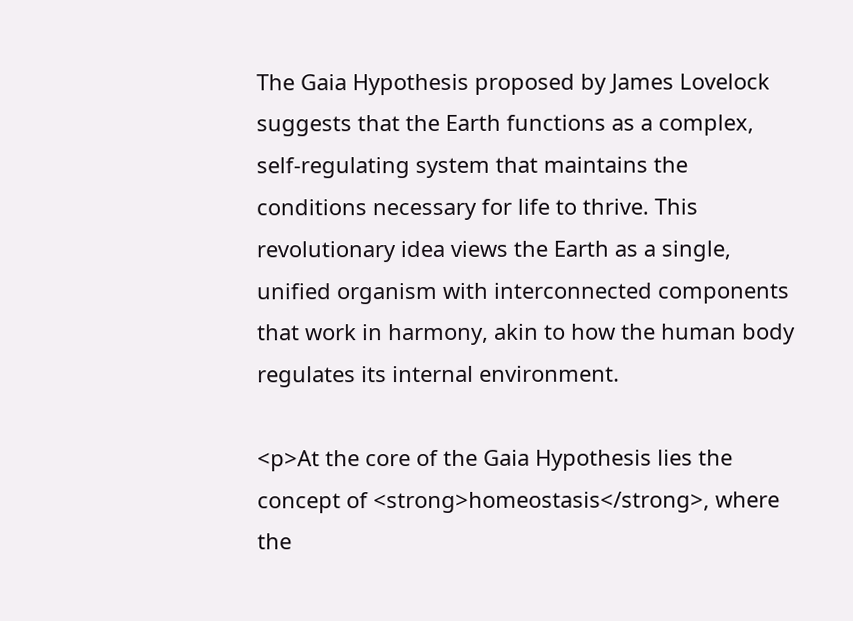The Gaia Hypothesis proposed by James Lovelock suggests that the Earth functions as a complex, self-regulating system that maintains the conditions necessary for life to thrive. This revolutionary idea views the Earth as a single, unified organism with interconnected components that work in harmony, akin to how the human body regulates its internal environment.

<p>At the core of the Gaia Hypothesis lies the concept of <strong>homeostasis</strong>, where the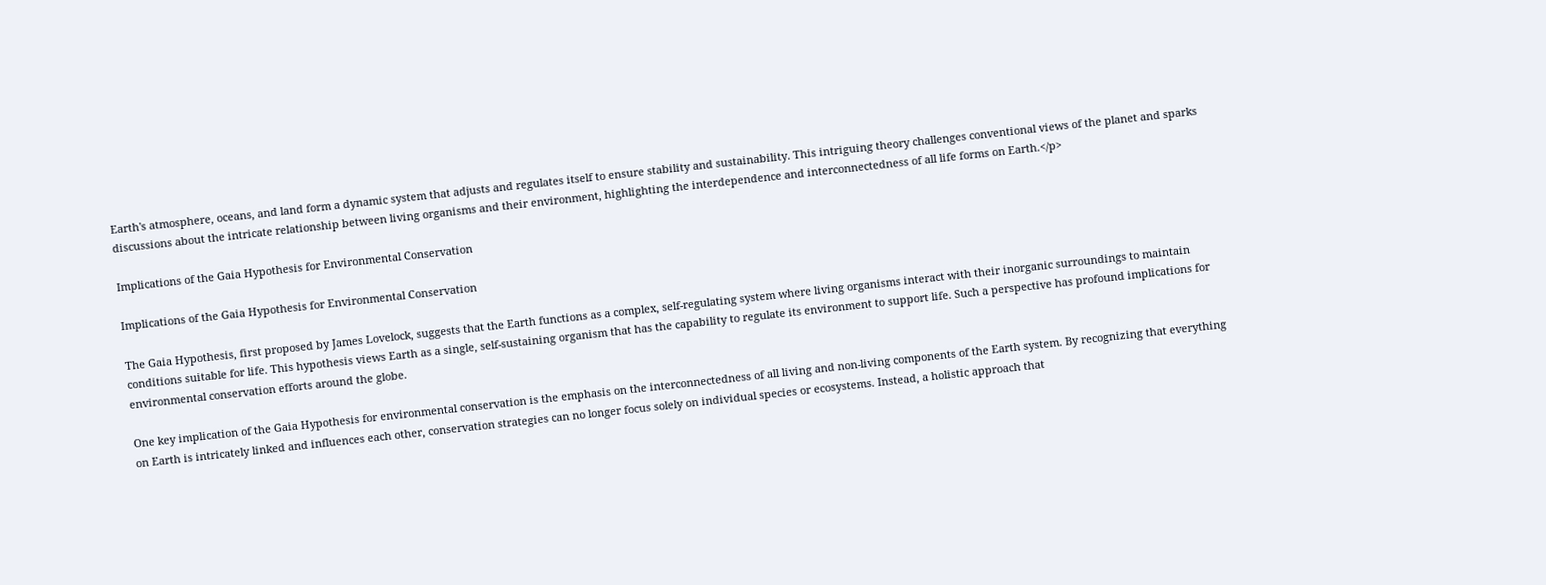Earth's atmosphere, oceans, and land form a dynamic system that adjusts and regulates itself to ensure stability and sustainability. This intriguing theory challenges conventional views of the planet and sparks discussions about the intricate relationship between living organisms and their environment, highlighting the interdependence and interconnectedness of all life forms on Earth.</p>

Implications of the Gaia Hypothesis for Environmental Conservation

Implications of the Gaia Hypothesis for Environmental Conservation

The Gaia Hypothesis, first proposed by James Lovelock, suggests that the Earth functions as a complex, self-regulating system where living organisms interact with their inorganic surroundings to maintain conditions suitable for life. This hypothesis views Earth as a single, self-sustaining organism that has the capability to regulate its environment to support life. Such a perspective has profound implications for environmental conservation efforts around the globe.

One key implication of the Gaia Hypothesis for environmental conservation is the emphasis on the interconnectedness of all living and non-living components of the Earth system. By recognizing that everything on Earth is intricately linked and influences each other, conservation strategies can no longer focus solely on individual species or ecosystems. Instead, a holistic approach that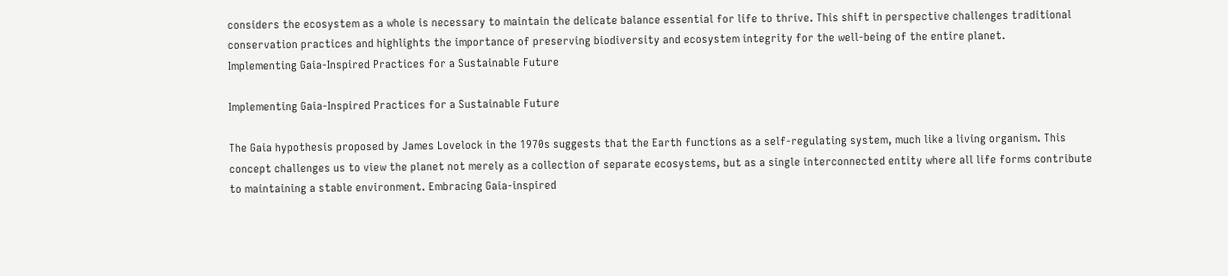considers the ecosystem as a whole is necessary to maintain the delicate balance essential for life to thrive. This shift in perspective challenges traditional conservation practices and highlights the importance of preserving biodiversity and ecosystem integrity for the well-being of the entire planet.
Implementing Gaia-Inspired Practices for a Sustainable Future

Implementing Gaia-Inspired Practices for a Sustainable Future

The Gaia hypothesis proposed by James Lovelock in the 1970s suggests that the Earth functions as a self-regulating system, much like a living organism. This concept challenges us to view the planet not merely as a collection of separate ecosystems, but as a single interconnected entity where all life forms contribute to maintaining a stable environment. Embracing Gaia-inspired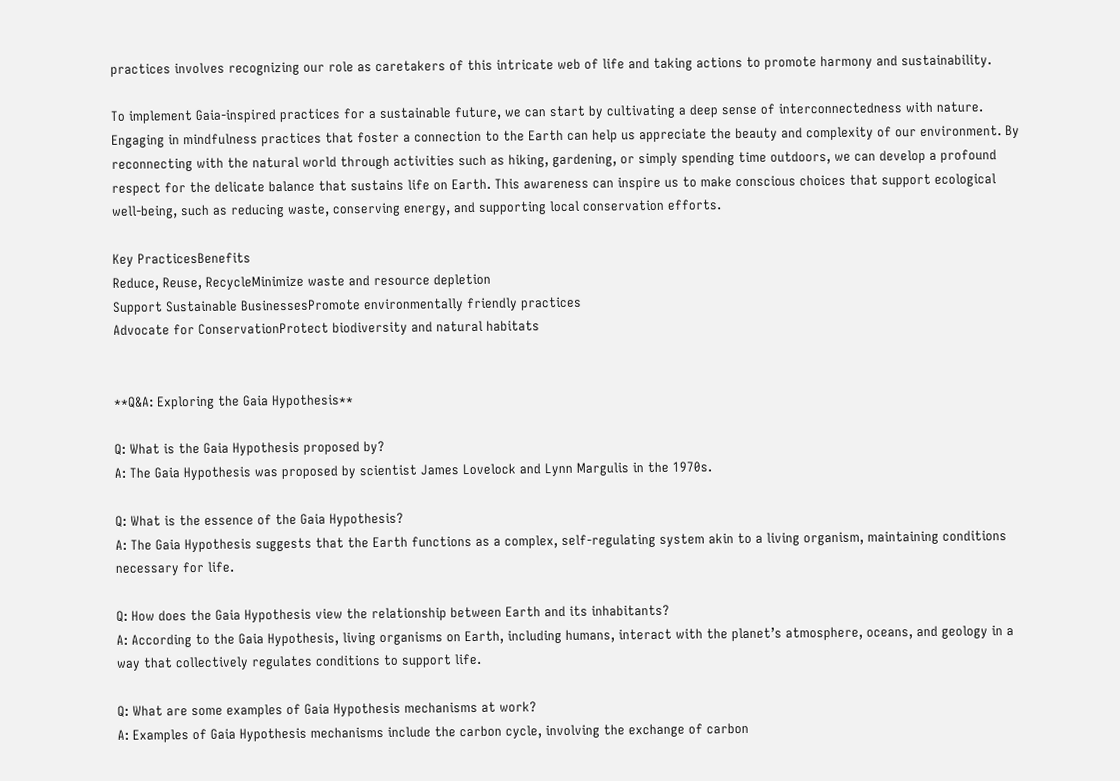practices involves recognizing our role as caretakers of this intricate web of life and taking actions to promote harmony and sustainability.

To implement Gaia-inspired practices for a sustainable future, we can start by cultivating a deep sense of interconnectedness with nature. Engaging in mindfulness practices that foster a connection to the Earth can help us appreciate the beauty and complexity of our environment. By reconnecting with the natural world through activities such as hiking, gardening, or simply spending time outdoors, we can develop a profound respect for the delicate balance that sustains life on Earth. This awareness can inspire us to make conscious choices that support ecological well-being, such as reducing waste, conserving energy, and supporting local conservation efforts.

Key PracticesBenefits
Reduce, Reuse, RecycleMinimize waste and resource depletion
Support Sustainable BusinessesPromote environmentally friendly practices
Advocate for ConservationProtect biodiversity and natural habitats


**Q&A: Exploring the Gaia Hypothesis**

Q: What is the Gaia Hypothesis proposed by?
A: The Gaia Hypothesis was proposed by scientist James Lovelock and Lynn Margulis in the 1970s.

Q: What is the essence of the Gaia Hypothesis?
A: The Gaia Hypothesis suggests that the Earth functions as a complex, self-regulating system akin to a living organism, maintaining conditions necessary for life.

Q: How does the Gaia Hypothesis view the relationship between Earth and its inhabitants?
A: According to the Gaia Hypothesis, living organisms on Earth, including humans, interact with the planet’s atmosphere, oceans, and geology in a way that collectively regulates conditions to support life.

Q: What are some examples of Gaia Hypothesis mechanisms at work?
A: Examples of Gaia Hypothesis mechanisms include the carbon cycle, involving the exchange of carbon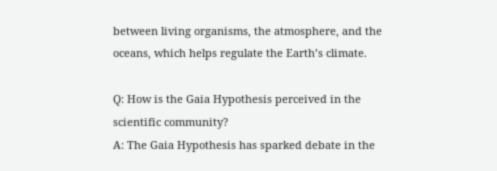between living organisms, the atmosphere, and the oceans, which helps regulate the Earth’s climate.

Q: How is the Gaia Hypothesis perceived in the scientific community?
A: The Gaia Hypothesis has sparked debate in the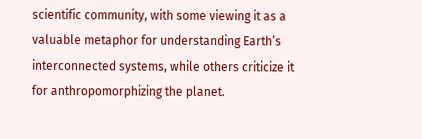scientific community, with some viewing it as a valuable metaphor for understanding Earth’s interconnected systems, while others criticize it for anthropomorphizing the planet.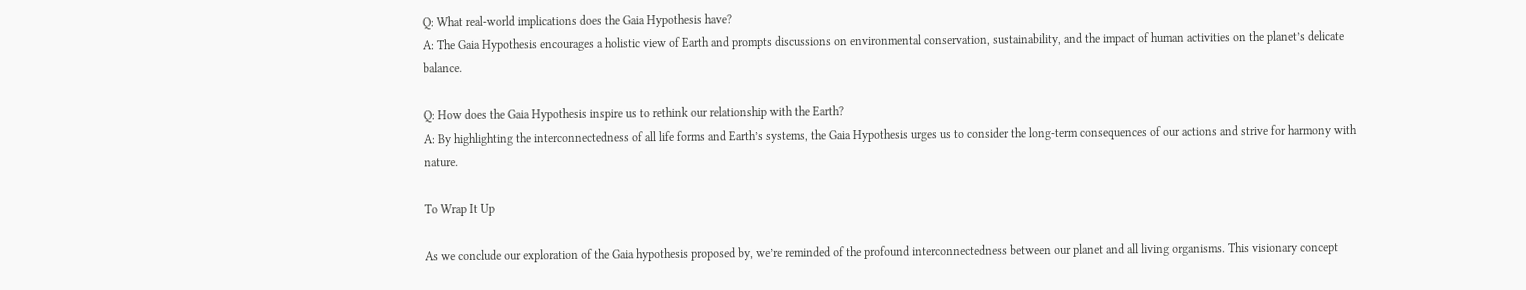Q: What real-world implications does the Gaia Hypothesis have?
A: The Gaia Hypothesis encourages a holistic view of Earth and prompts discussions on environmental conservation, sustainability, and the impact of human activities on the planet’s delicate balance.

Q: How does the Gaia Hypothesis inspire us to rethink our relationship with the Earth?
A: By highlighting the interconnectedness of all life forms and Earth’s systems, the Gaia Hypothesis urges us to consider the long-term consequences of our actions and strive for harmony with nature.

To Wrap It Up

As we conclude our exploration of the Gaia hypothesis proposed by, we’re reminded of the profound interconnectedness between our planet and all living organisms. This visionary concept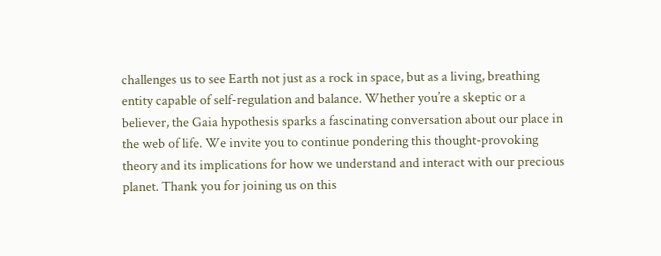challenges us to see Earth not just as a rock in space, but as a living, breathing entity capable of self-regulation and balance. Whether you’re a skeptic or a believer, the Gaia hypothesis sparks a fascinating conversation about our place in the web of life. We invite you to continue pondering this thought-provoking theory and its implications for how we understand and interact with our precious planet. Thank you for joining us on this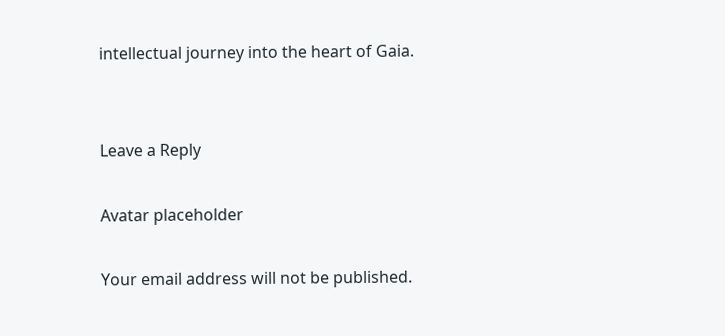intellectual journey into the heart of Gaia.


Leave a Reply

Avatar placeholder

Your email address will not be published.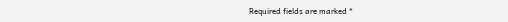Required fields are marked *